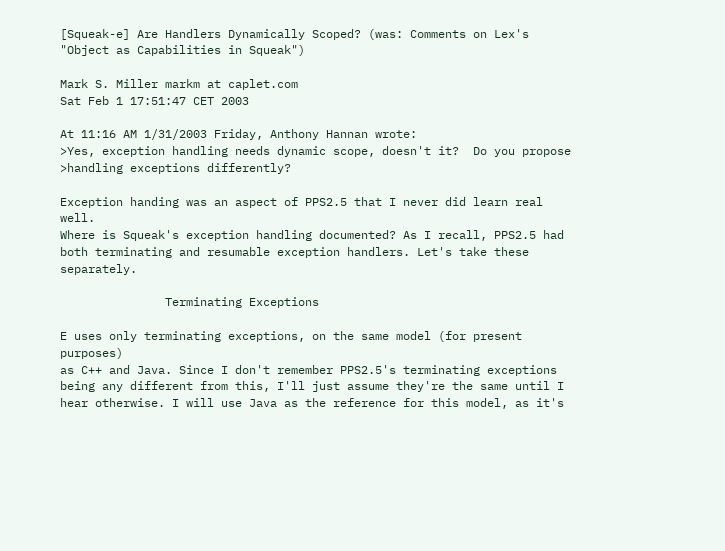[Squeak-e] Are Handlers Dynamically Scoped? (was: Comments on Lex's "Object as Capabilities in Squeak")

Mark S. Miller markm at caplet.com
Sat Feb 1 17:51:47 CET 2003

At 11:16 AM 1/31/2003 Friday, Anthony Hannan wrote:
>Yes, exception handling needs dynamic scope, doesn't it?  Do you propose
>handling exceptions differently?

Exception handing was an aspect of PPS2.5 that I never did learn real well.
Where is Squeak's exception handling documented? As I recall, PPS2.5 had
both terminating and resumable exception handlers. Let's take these separately.

               Terminating Exceptions

E uses only terminating exceptions, on the same model (for present purposes)
as C++ and Java. Since I don't remember PPS2.5's terminating exceptions
being any different from this, I'll just assume they're the same until I
hear otherwise. I will use Java as the reference for this model, as it's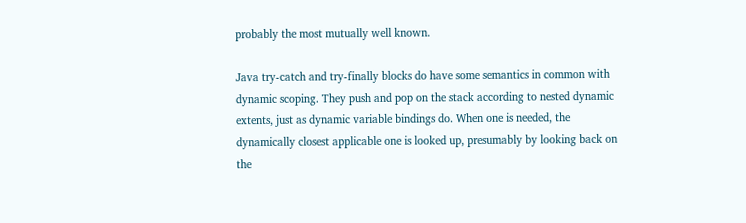probably the most mutually well known.

Java try-catch and try-finally blocks do have some semantics in common with
dynamic scoping. They push and pop on the stack according to nested dynamic
extents, just as dynamic variable bindings do. When one is needed, the
dynamically closest applicable one is looked up, presumably by looking back on
the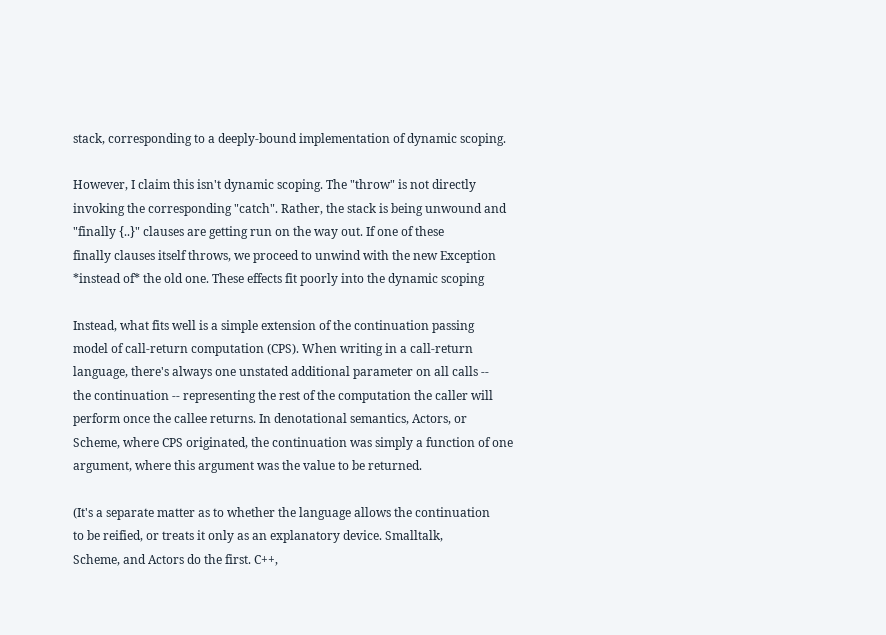stack, corresponding to a deeply-bound implementation of dynamic scoping.

However, I claim this isn't dynamic scoping. The "throw" is not directly
invoking the corresponding "catch". Rather, the stack is being unwound and
"finally {..}" clauses are getting run on the way out. If one of these
finally clauses itself throws, we proceed to unwind with the new Exception
*instead of* the old one. These effects fit poorly into the dynamic scoping

Instead, what fits well is a simple extension of the continuation passing
model of call-return computation (CPS). When writing in a call-return
language, there's always one unstated additional parameter on all calls --
the continuation -- representing the rest of the computation the caller will
perform once the callee returns. In denotational semantics, Actors, or
Scheme, where CPS originated, the continuation was simply a function of one
argument, where this argument was the value to be returned.

(It's a separate matter as to whether the language allows the continuation
to be reified, or treats it only as an explanatory device. Smalltalk,
Scheme, and Actors do the first. C++,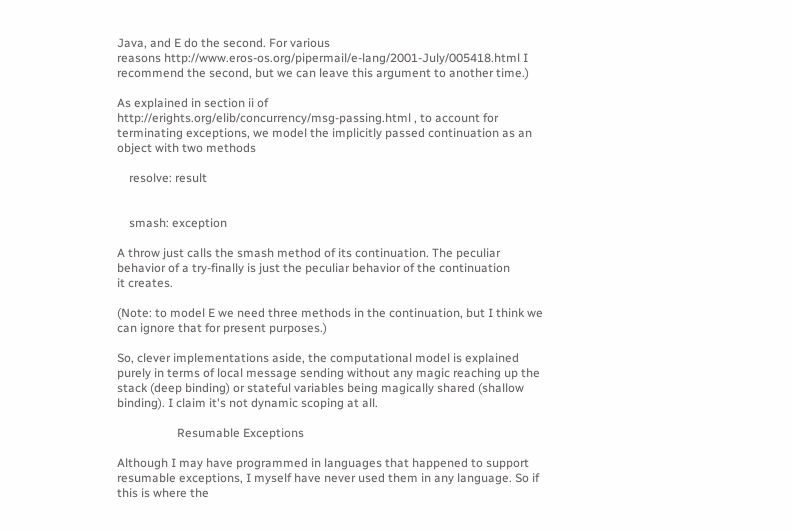Java, and E do the second. For various
reasons http://www.eros-os.org/pipermail/e-lang/2001-July/005418.html I
recommend the second, but we can leave this argument to another time.)

As explained in section ii of
http://erights.org/elib/concurrency/msg-passing.html , to account for
terminating exceptions, we model the implicitly passed continuation as an
object with two methods

    resolve: result


    smash: exception

A throw just calls the smash method of its continuation. The peculiar
behavior of a try-finally is just the peculiar behavior of the continuation
it creates.

(Note: to model E we need three methods in the continuation, but I think we
can ignore that for present purposes.)

So, clever implementations aside, the computational model is explained
purely in terms of local message sending without any magic reaching up the
stack (deep binding) or stateful variables being magically shared (shallow
binding). I claim it's not dynamic scoping at all.

                    Resumable Exceptions

Although I may have programmed in languages that happened to support
resumable exceptions, I myself have never used them in any language. So if
this is where the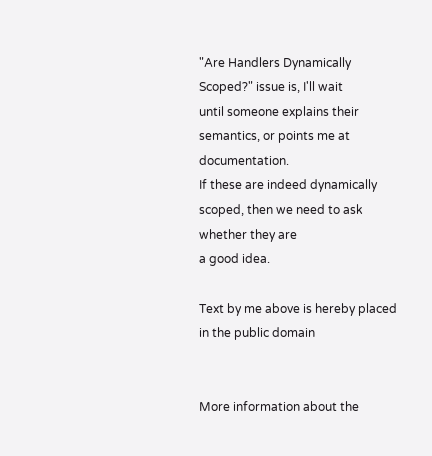"Are Handlers Dynamically Scoped?" issue is, I'll wait
until someone explains their semantics, or points me at documentation.
If these are indeed dynamically scoped, then we need to ask whether they are
a good idea.

Text by me above is hereby placed in the public domain


More information about the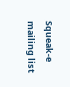Squeak-e mailing list